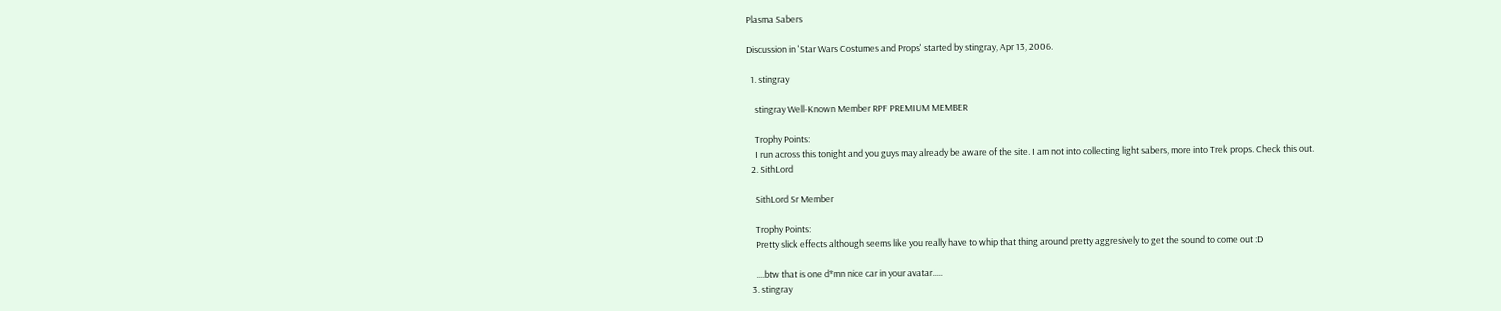Plasma Sabers

Discussion in 'Star Wars Costumes and Props' started by stingray, Apr 13, 2006.

  1. stingray

    stingray Well-Known Member RPF PREMIUM MEMBER

    Trophy Points:
    I run across this tonight and you guys may already be aware of the site. I am not into collecting light sabers, more into Trek props. Check this out.
  2. SithLord

    SithLord Sr Member

    Trophy Points:
    Pretty slick effects although seems like you really have to whip that thing around pretty aggresively to get the sound to come out :D

    ....btw that is one d*mn nice car in your avatar.....
  3. stingray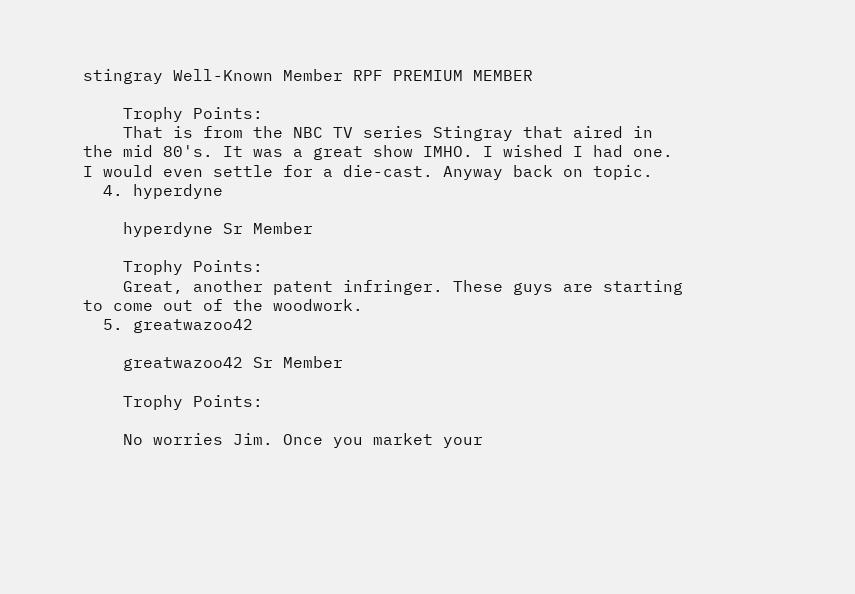stingray Well-Known Member RPF PREMIUM MEMBER

    Trophy Points:
    That is from the NBC TV series Stingray that aired in the mid 80's. It was a great show IMHO. I wished I had one. I would even settle for a die-cast. Anyway back on topic.
  4. hyperdyne

    hyperdyne Sr Member

    Trophy Points:
    Great, another patent infringer. These guys are starting to come out of the woodwork.
  5. greatwazoo42

    greatwazoo42 Sr Member

    Trophy Points:

    No worries Jim. Once you market your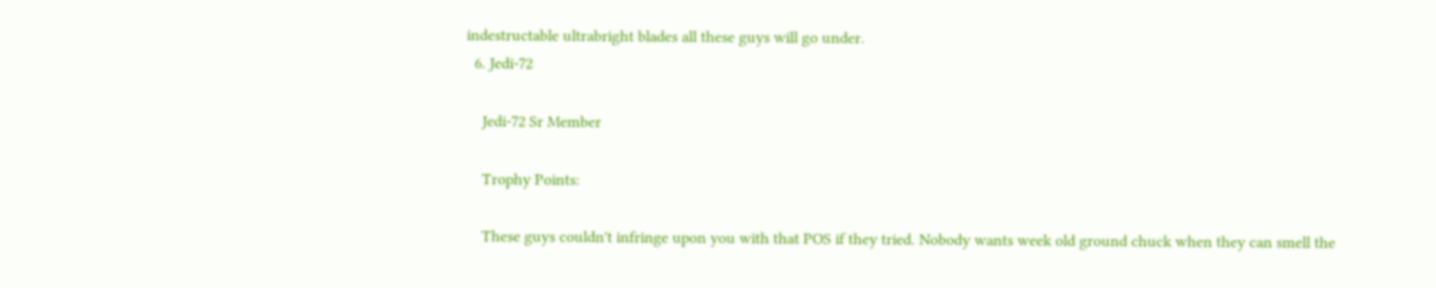indestructable ultrabright blades all these guys will go under.
  6. Jedi-72

    Jedi-72 Sr Member

    Trophy Points:

    These guys couldn't infringe upon you with that POS if they tried. Nobody wants week old ground chuck when they can smell the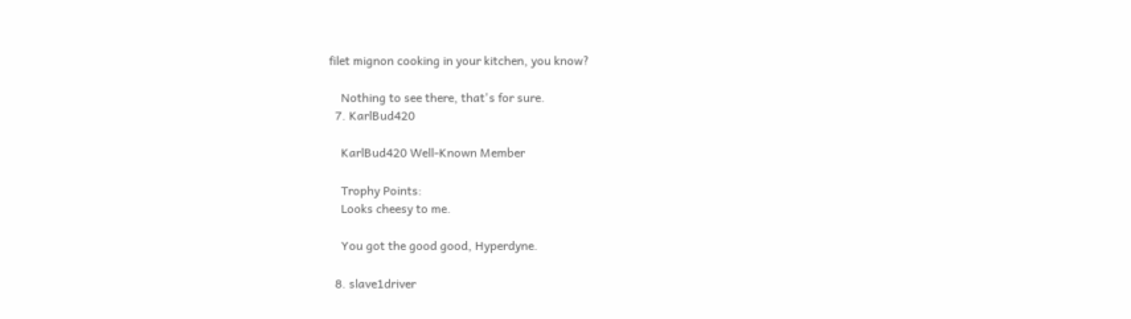filet mignon cooking in your kitchen, you know?

    Nothing to see there, that's for sure.
  7. KarlBud420

    KarlBud420 Well-Known Member

    Trophy Points:
    Looks cheesy to me.

    You got the good good, Hyperdyne.

  8. slave1driver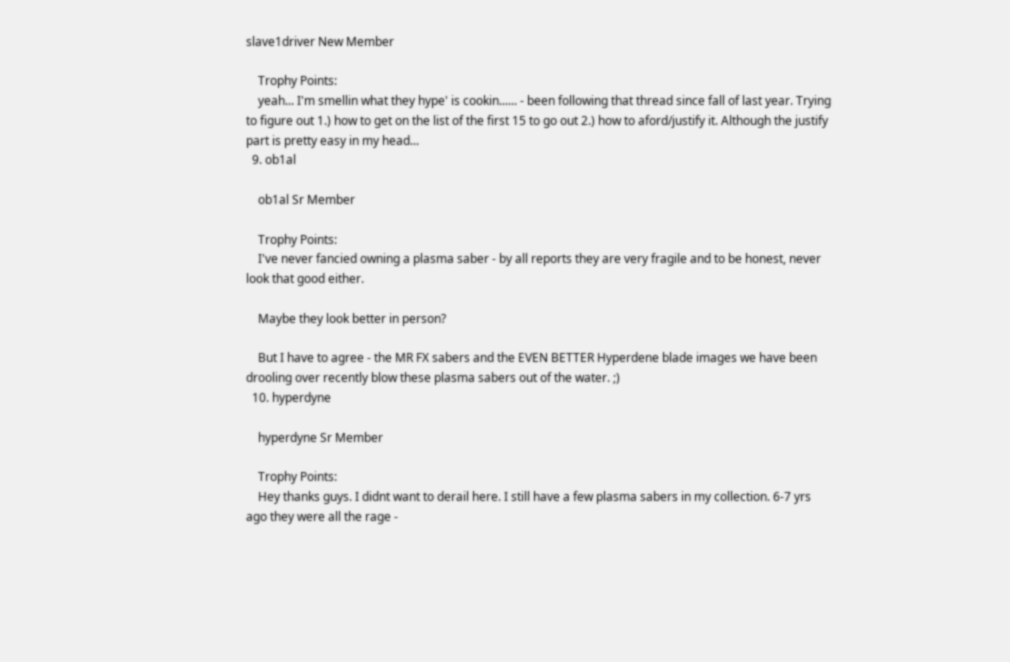slave1driver New Member

    Trophy Points:
    yeah... I'm smellin what they hype' is cookin...... - been following that thread since fall of last year. Trying to figure out 1.) how to get on the list of the first 15 to go out 2.) how to aford/justify it. Although the justify part is pretty easy in my head...
  9. ob1al

    ob1al Sr Member

    Trophy Points:
    I've never fancied owning a plasma saber - by all reports they are very fragile and to be honest, never look that good either.

    Maybe they look better in person?

    But I have to agree - the MR FX sabers and the EVEN BETTER Hyperdene blade images we have been drooling over recently blow these plasma sabers out of the water. ;)
  10. hyperdyne

    hyperdyne Sr Member

    Trophy Points:
    Hey thanks guys. I didnt want to derail here. I still have a few plasma sabers in my collection. 6-7 yrs ago they were all the rage -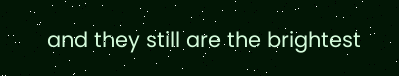and they still are the brightest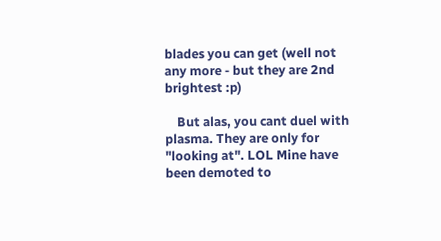blades you can get (well not any more - but they are 2nd brightest :p)

    But alas, you cant duel with plasma. They are only for "looking at". LOL Mine have been demoted to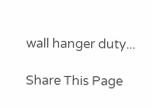wall hanger duty...

Share This Page